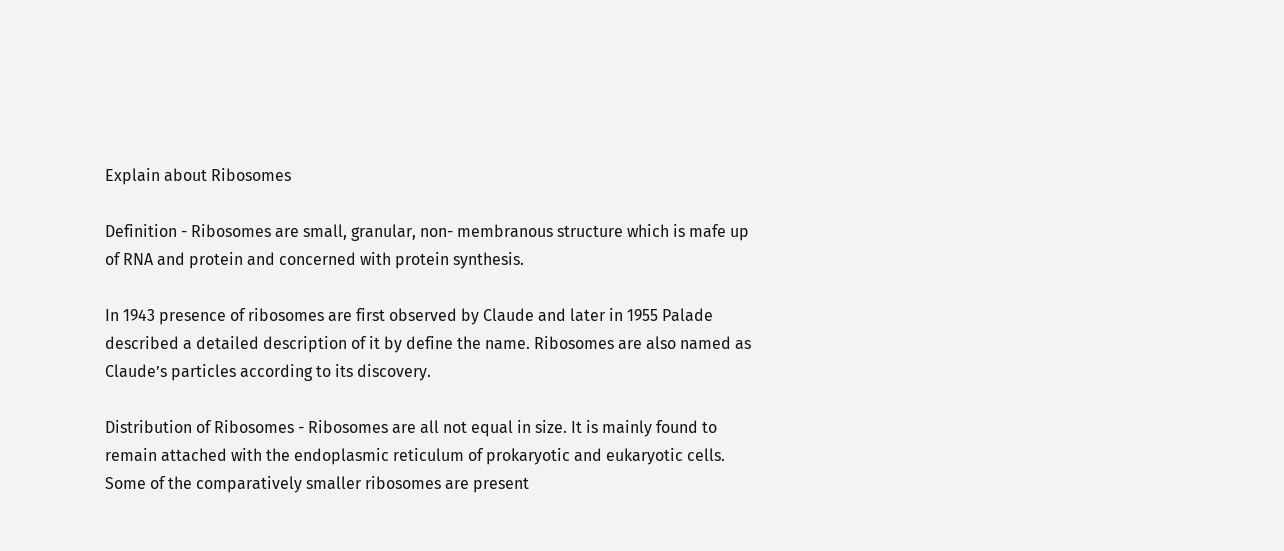Explain about Ribosomes

Definition - Ribosomes are small, granular, non- membranous structure which is mafe up of RNA and protein and concerned with protein synthesis.

In 1943 presence of ribosomes are first observed by Claude and later in 1955 Palade described a detailed description of it by define the name. Ribosomes are also named as Claude’s particles according to its discovery.

Distribution of Ribosomes - Ribosomes are all not equal in size. It is mainly found to remain attached with the endoplasmic reticulum of prokaryotic and eukaryotic cells. Some of the comparatively smaller ribosomes are present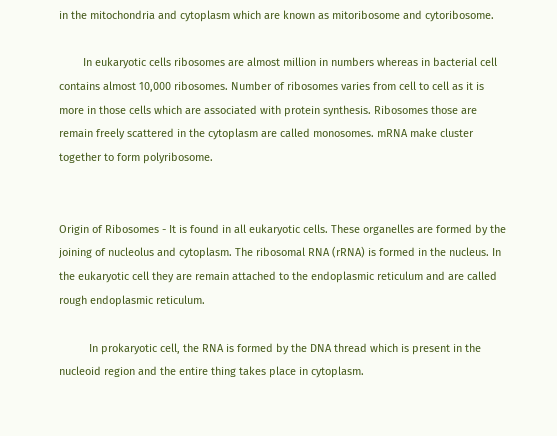in the mitochondria and cytoplasm which are known as mitoribosome and cytoribosome.

        In eukaryotic cells ribosomes are almost million in numbers whereas in bacterial cell contains almost 10,000 ribosomes. Number of ribosomes varies from cell to cell as it is more in those cells which are associated with protein synthesis. Ribosomes those are remain freely scattered in the cytoplasm are called monosomes. mRNA make cluster together to form polyribosome.


Origin of Ribosomes - It is found in all eukaryotic cells. These organelles are formed by the joining of nucleolus and cytoplasm. The ribosomal RNA (rRNA) is formed in the nucleus. In the eukaryotic cell they are remain attached to the endoplasmic reticulum and are called rough endoplasmic reticulum.

          In prokaryotic cell, the RNA is formed by the DNA thread which is present in the nucleoid region and the entire thing takes place in cytoplasm.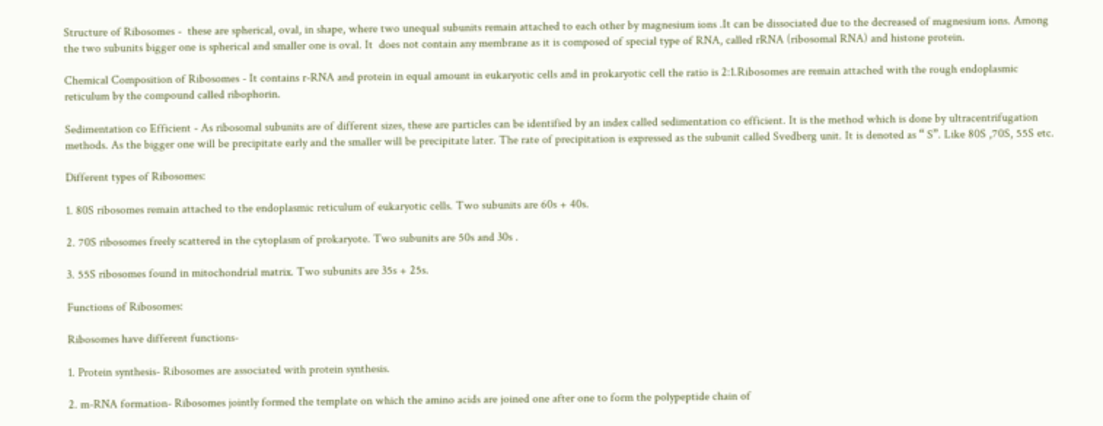Structure of Ribosomes -  these are spherical, oval, in shape, where two unequal subunits remain attached to each other by magnesium ions .It can be dissociated due to the decreased of magnesium ions. Among the two subunits bigger one is spherical and smaller one is oval. It  does not contain any membrane as it is composed of special type of RNA, called rRNA (ribosomal RNA) and histone protein.

Chemical Composition of Ribosomes - It contains r-RNA and protein in equal amount in eukaryotic cells and in prokaryotic cell the ratio is 2:1.Ribosomes are remain attached with the rough endoplasmic reticulum by the compound called ribophorin.

Sedimentation co Efficient - As ribosomal subunits are of different sizes, these are particles can be identified by an index called sedimentation co efficient. It is the method which is done by ultracentrifugation methods. As the bigger one will be precipitate early and the smaller will be precipitate later. The rate of precipitation is expressed as the subunit called Svedberg unit. It is denoted as “ S”. Like 80S ,70S, 55S etc.

Different types of Ribosomes:

1. 80S ribosomes remain attached to the endoplasmic reticulum of eukaryotic cells. Two subunits are 60s + 40s.

2. 70S ribosomes freely scattered in the cytoplasm of prokaryote. Two subunits are 50s and 30s .

3. 55S ribosomes found in mitochondrial matrix. Two subunits are 35s + 25s.

Functions of Ribosomes:

Ribosomes have different functions-

1. Protein synthesis- Ribosomes are associated with protein synthesis.

2. m-RNA formation- Ribosomes jointly formed the template on which the amino acids are joined one after one to form the polypeptide chain of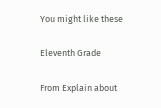You might like these

Eleventh Grade

From Explain about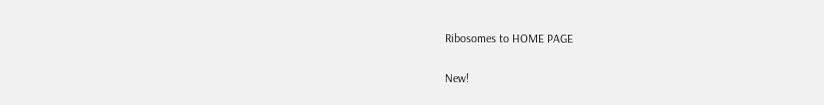Ribosomes to HOME PAGE

New!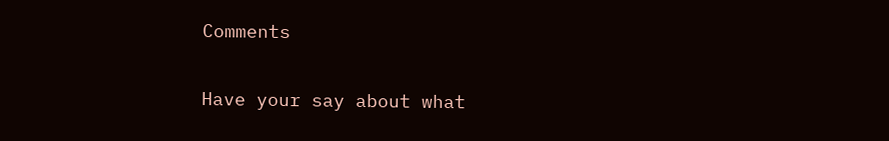Comments

Have your say about what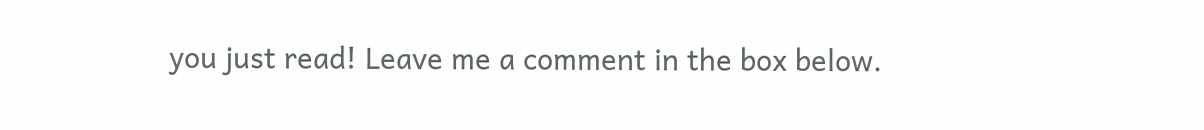you just read! Leave me a comment in the box below.